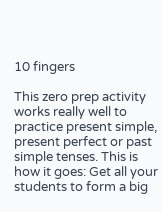10 fingers

This zero prep activity works really well to practice present simple, present perfect or past simple tenses. This is how it goes: Get all your students to form a big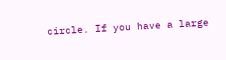circle. If you have a large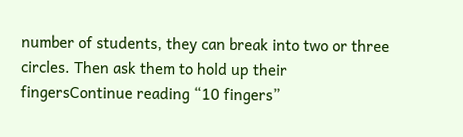number of students, they can break into two or three circles. Then ask them to hold up their fingersContinue reading “10 fingers”